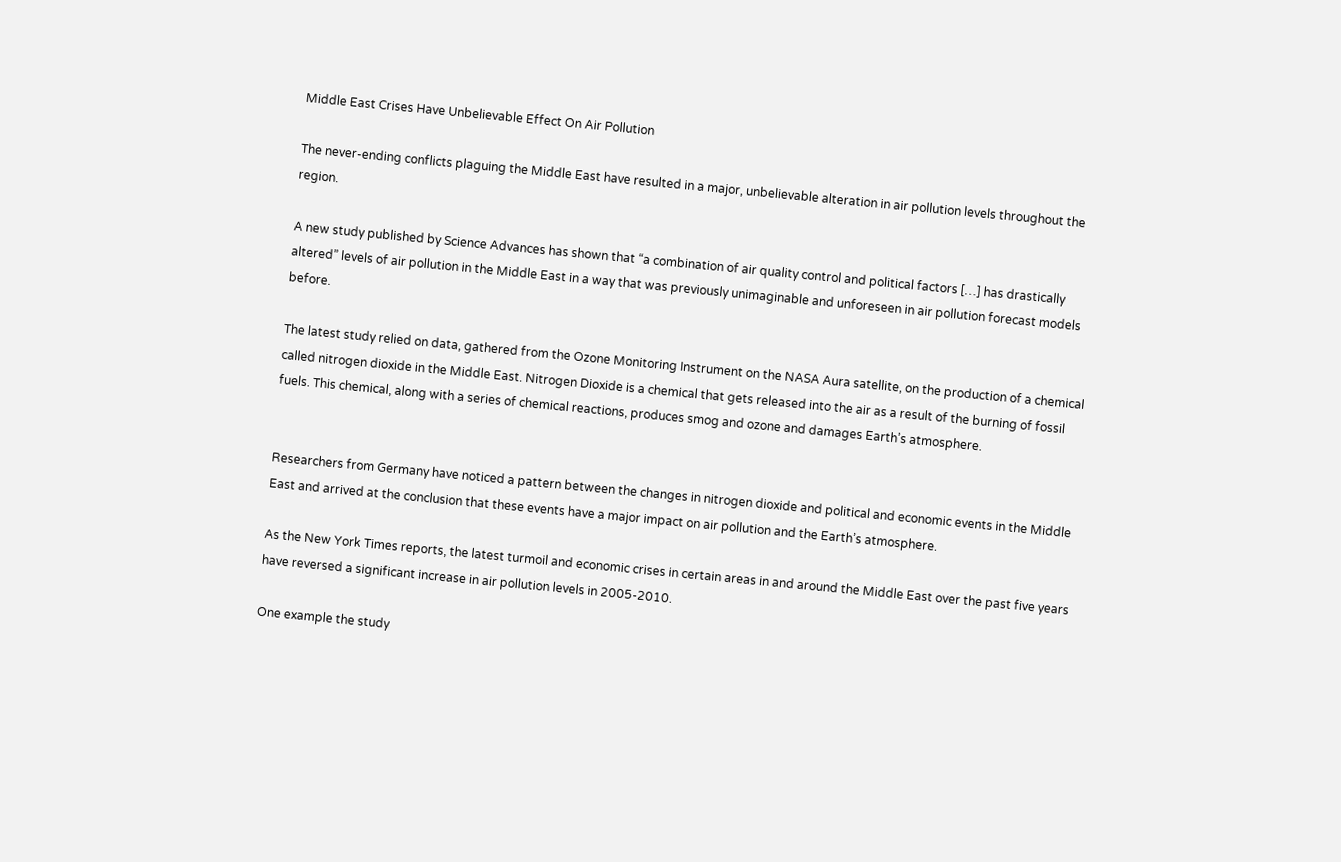Middle East Crises Have Unbelievable Effect On Air Pollution

The never-ending conflicts plaguing the Middle East have resulted in a major, unbelievable alteration in air pollution levels throughout the region.

A new study published by Science Advances has shown that “a combination of air quality control and political factors […] has drastically altered” levels of air pollution in the Middle East in a way that was previously unimaginable and unforeseen in air pollution forecast models before.

The latest study relied on data, gathered from the Ozone Monitoring Instrument on the NASA Aura satellite, on the production of a chemical called nitrogen dioxide in the Middle East. Nitrogen Dioxide is a chemical that gets released into the air as a result of the burning of fossil fuels. This chemical, along with a series of chemical reactions, produces smog and ozone and damages Earth’s atmosphere.


Researchers from Germany have noticed a pattern between the changes in nitrogen dioxide and political and economic events in the Middle East and arrived at the conclusion that these events have a major impact on air pollution and the Earth’s atmosphere.

As the New York Times reports, the latest turmoil and economic crises in certain areas in and around the Middle East over the past five years have reversed a significant increase in air pollution levels in 2005-2010.

One example the study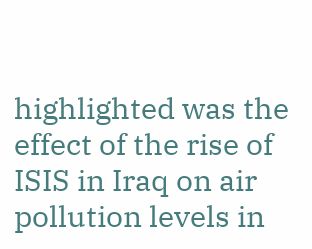highlighted was the effect of the rise of ISIS in Iraq on air pollution levels in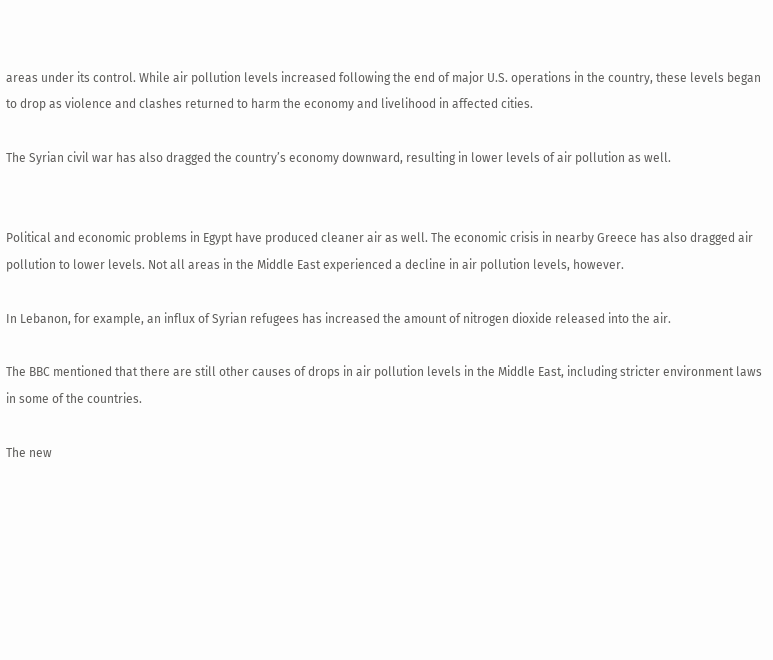areas under its control. While air pollution levels increased following the end of major U.S. operations in the country, these levels began to drop as violence and clashes returned to harm the economy and livelihood in affected cities.

The Syrian civil war has also dragged the country’s economy downward, resulting in lower levels of air pollution as well.


Political and economic problems in Egypt have produced cleaner air as well. The economic crisis in nearby Greece has also dragged air pollution to lower levels. Not all areas in the Middle East experienced a decline in air pollution levels, however.

In Lebanon, for example, an influx of Syrian refugees has increased the amount of nitrogen dioxide released into the air.

The BBC mentioned that there are still other causes of drops in air pollution levels in the Middle East, including stricter environment laws in some of the countries.

The new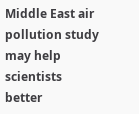Middle East air pollution study may help scientists better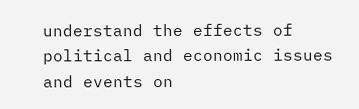understand the effects of political and economic issues and events on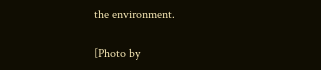the environment.

[Photo by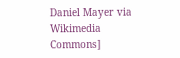Daniel Mayer via Wikimedia Commons]